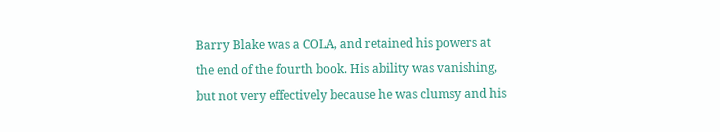Barry Blake was a COLA, and retained his powers at the end of the fourth book. His ability was vanishing, but not very effectively because he was clumsy and his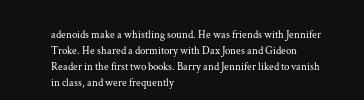adenoids make a whistling sound. He was friends with Jennifer Troke. He shared a dormitory with Dax Jones and Gideon Reader in the first two books. Barry and Jennifer liked to vanish in class, and were frequently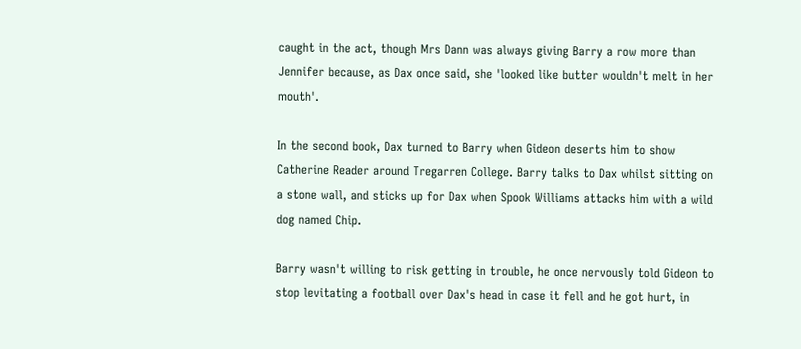caught in the act, though Mrs Dann was always giving Barry a row more than Jennifer because, as Dax once said, she 'looked like butter wouldn't melt in her mouth'.

In the second book, Dax turned to Barry when Gideon deserts him to show Catherine Reader around Tregarren College. Barry talks to Dax whilst sitting on a stone wall, and sticks up for Dax when Spook Williams attacks him with a wild dog named Chip.

Barry wasn't willing to risk getting in trouble, he once nervously told Gideon to stop levitating a football over Dax's head in case it fell and he got hurt, in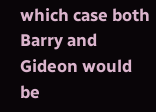which case both Barry and Gideon would be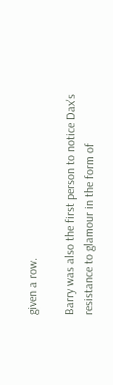given a row.

Barry was also the first person to notice Dax's resistance to glamour in the form of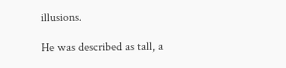illusions.

He was described as tall, a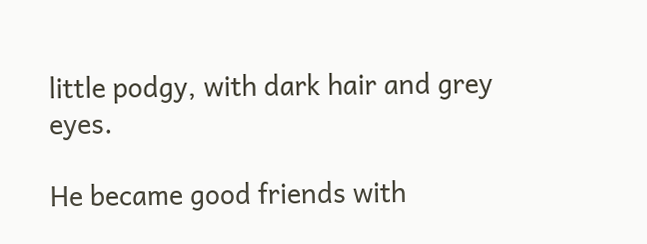little podgy, with dark hair and grey eyes.

He became good friends with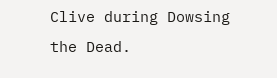Clive during Dowsing the Dead.